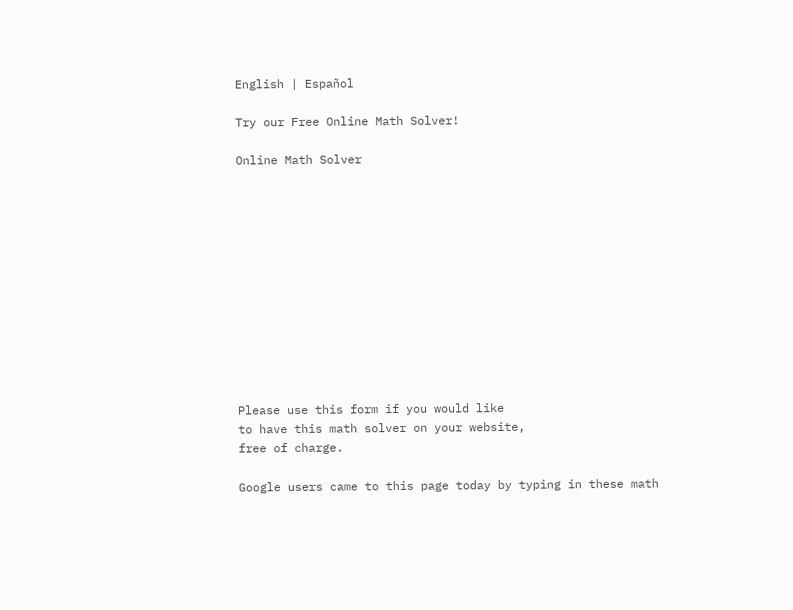English | Español

Try our Free Online Math Solver!

Online Math Solver












Please use this form if you would like
to have this math solver on your website,
free of charge.

Google users came to this page today by typing in these math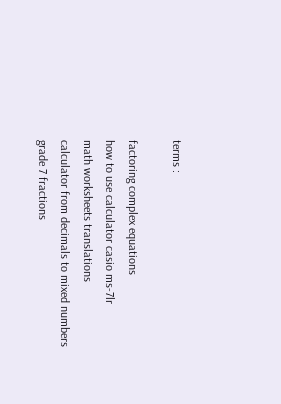terms :

factoring complex equations
how to use calculator casio ms-7lr
math worksheets translations
calculator from decimals to mixed numbers
grade 7 fractions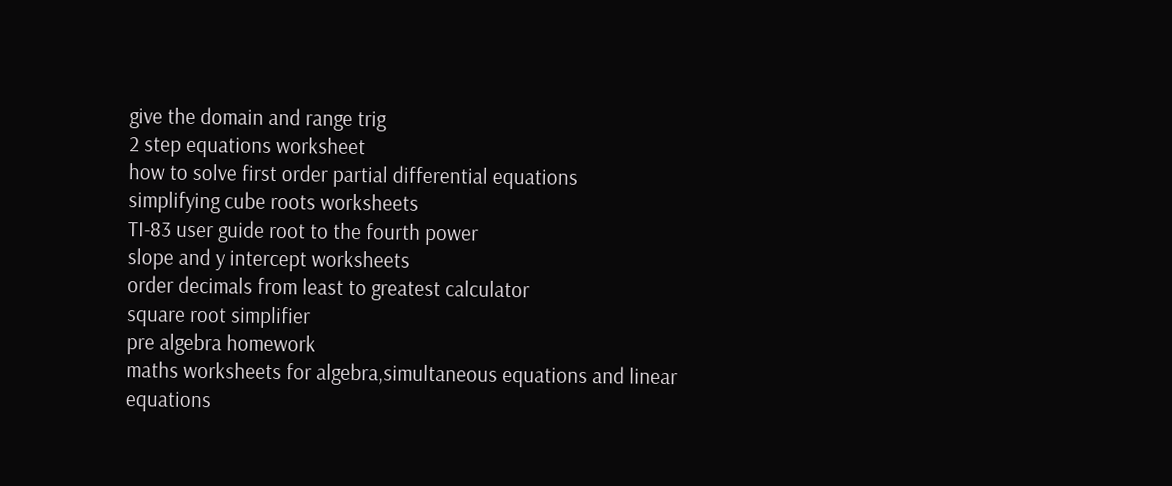give the domain and range trig
2 step equations worksheet
how to solve first order partial differential equations
simplifying cube roots worksheets
TI-83 user guide root to the fourth power
slope and y intercept worksheets
order decimals from least to greatest calculator
square root simplifier
pre algebra homework
maths worksheets for algebra,simultaneous equations and linear
equations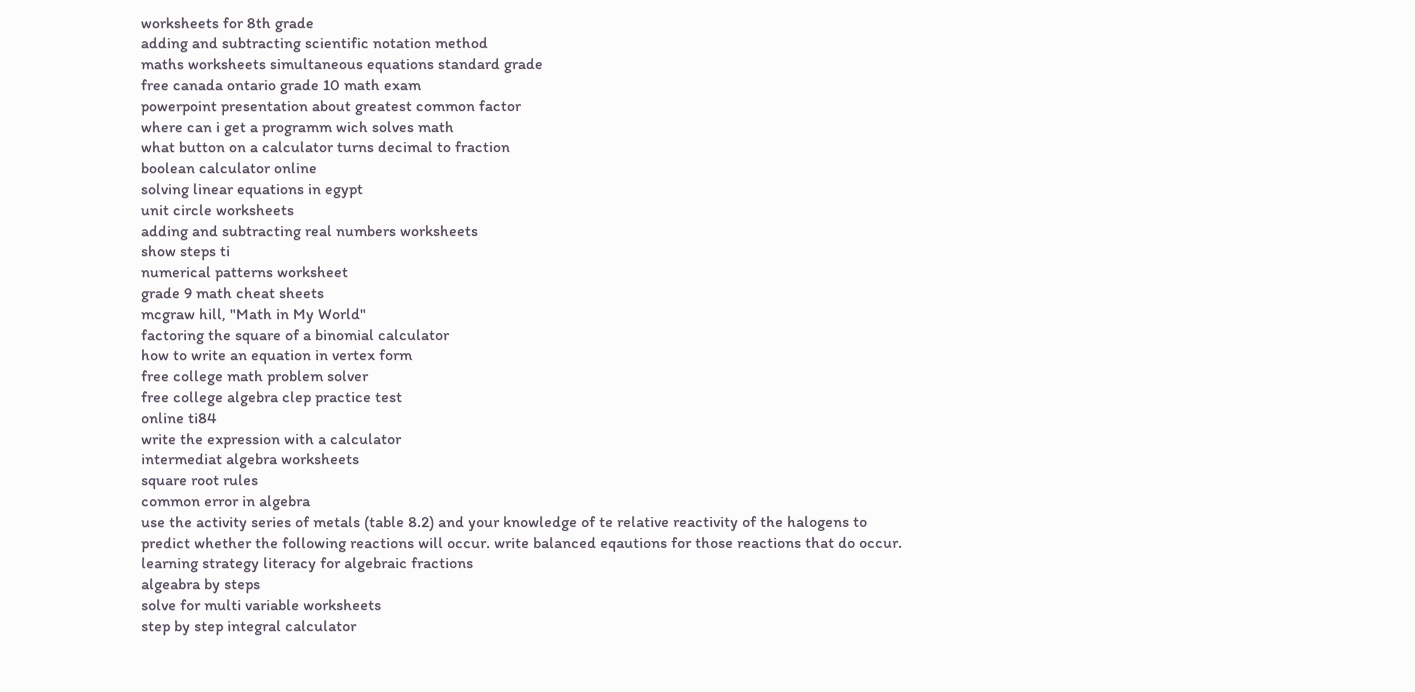worksheets for 8th grade
adding and subtracting scientific notation method
maths worksheets simultaneous equations standard grade
free canada ontario grade 10 math exam
powerpoint presentation about greatest common factor
where can i get a programm wich solves math
what button on a calculator turns decimal to fraction
boolean calculator online
solving linear equations in egypt
unit circle worksheets
adding and subtracting real numbers worksheets
show steps ti
numerical patterns worksheet
grade 9 math cheat sheets
mcgraw hill, "Math in My World"
factoring the square of a binomial calculator
how to write an equation in vertex form
free college math problem solver
free college algebra clep practice test
online ti84
write the expression with a calculator
intermediat algebra worksheets
square root rules
common error in algebra
use the activity series of metals (table 8.2) and your knowledge of te relative reactivity of the halogens to predict whether the following reactions will occur. write balanced eqautions for those reactions that do occur.
learning strategy literacy for algebraic fractions
algeabra by steps
solve for multi variable worksheets
step by step integral calculator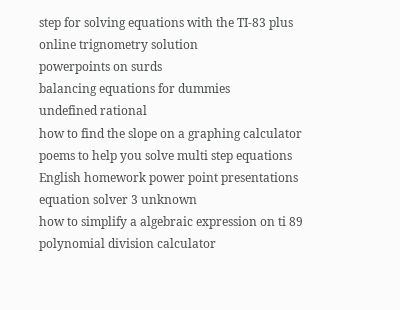step for solving equations with the TI-83 plus
online trignometry solution
powerpoints on surds
balancing equations for dummies
undefined rational
how to find the slope on a graphing calculator
poems to help you solve multi step equations
English homework power point presentations
equation solver 3 unknown
how to simplify a algebraic expression on ti 89
polynomial division calculator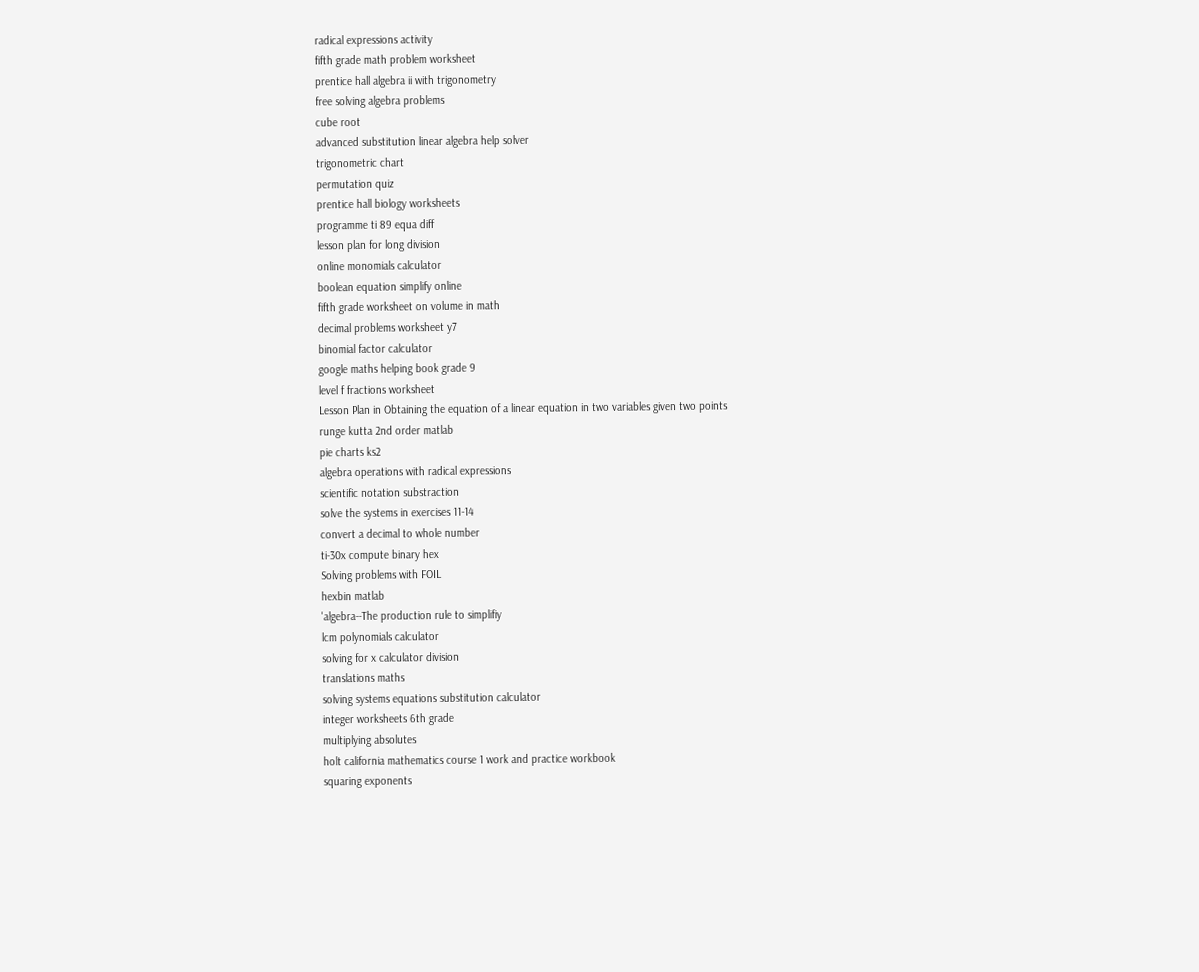radical expressions activity
fifth grade math problem worksheet
prentice hall algebra ii with trigonometry
free solving algebra problems
cube root
advanced substitution linear algebra help solver
trigonometric chart
permutation quiz
prentice hall biology worksheets
programme ti 89 equa diff
lesson plan for long division
online monomials calculator
boolean equation simplify online
fifth grade worksheet on volume in math
decimal problems worksheet y7
binomial factor calculator
google maths helping book grade 9
level f fractions worksheet
Lesson Plan in Obtaining the equation of a linear equation in two variables given two points
runge kutta 2nd order matlab
pie charts ks2
algebra operations with radical expressions
scientific notation substraction
solve the systems in exercises 11-14
convert a decimal to whole number
ti-30x compute binary hex
Solving problems with FOIL
hexbin matlab
'algebra--The production rule to simplifiy
lcm polynomials calculator
solving for x calculator division
translations maths
solving systems equations substitution calculator
integer worksheets 6th grade
multiplying absolutes
holt california mathematics course 1 work and practice workbook
squaring exponents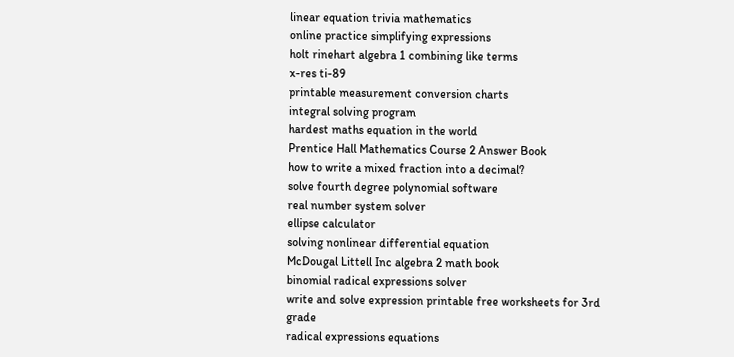linear equation trivia mathematics
online practice simplifying expressions
holt rinehart algebra 1 combining like terms
x-res ti-89
printable measurement conversion charts
integral solving program
hardest maths equation in the world
Prentice Hall Mathematics Course 2 Answer Book
how to write a mixed fraction into a decimal?
solve fourth degree polynomial software
real number system solver
ellipse calculator
solving nonlinear differential equation
McDougal Littell Inc algebra 2 math book
binomial radical expressions solver
write and solve expression printable free worksheets for 3rd grade
radical expressions equations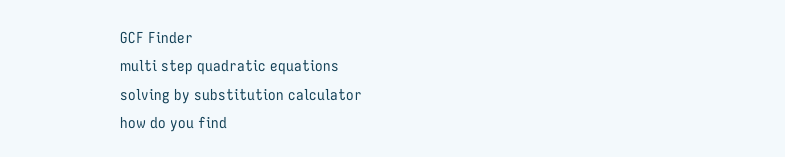GCF Finder
multi step quadratic equations
solving by substitution calculator
how do you find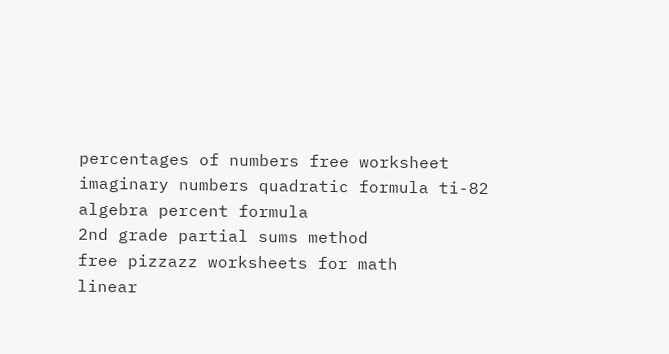percentages of numbers free worksheet
imaginary numbers quadratic formula ti-82
algebra percent formula
2nd grade partial sums method
free pizzazz worksheets for math
linear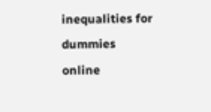inequalities for dummies
online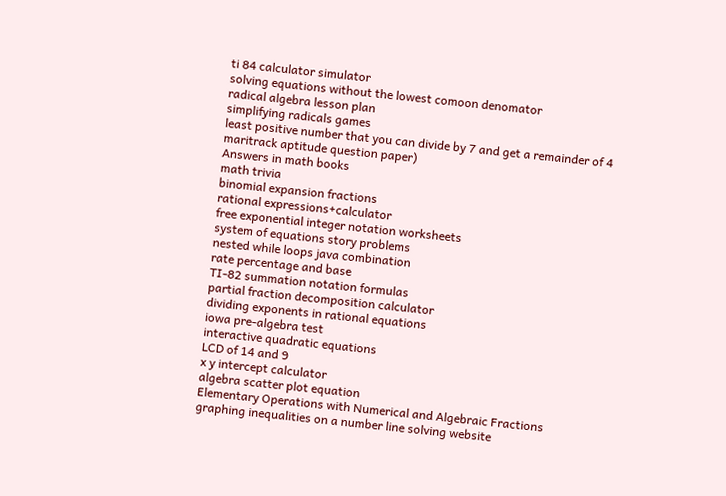ti 84 calculator simulator
solving equations without the lowest comoon denomator
radical algebra lesson plan
simplifying radicals games
least positive number that you can divide by 7 and get a remainder of 4
maritrack aptitude question paper)
Answers in math books
math trivia
binomial expansion fractions
rational expressions+calculator
free exponential integer notation worksheets
system of equations story problems
nested while loops java combination
rate percentage and base
TI-82 summation notation formulas
partial fraction decomposition calculator
dividing exponents in rational equations
iowa pre-algebra test
interactive quadratic equations
LCD of 14 and 9
x y intercept calculator
algebra scatter plot equation
Elementary Operations with Numerical and Algebraic Fractions
graphing inequalities on a number line solving website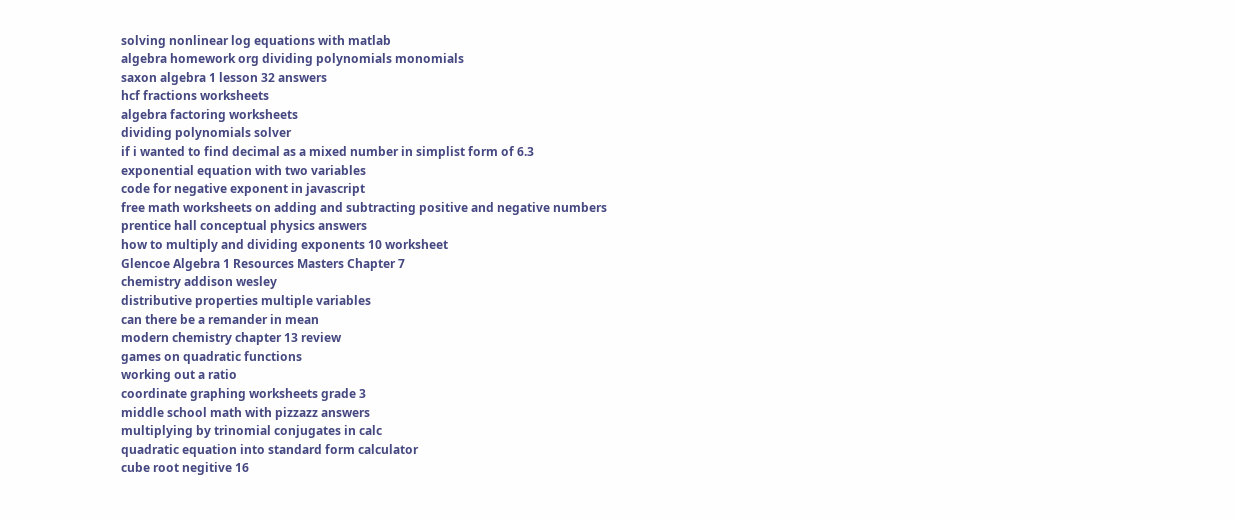solving nonlinear log equations with matlab
algebra homework org dividing polynomials monomials
saxon algebra 1 lesson 32 answers
hcf fractions worksheets
algebra factoring worksheets
dividing polynomials solver
if i wanted to find decimal as a mixed number in simplist form of 6.3
exponential equation with two variables
code for negative exponent in javascript
free math worksheets on adding and subtracting positive and negative numbers
prentice hall conceptual physics answers
how to multiply and dividing exponents 10 worksheet
Glencoe Algebra 1 Resources Masters Chapter 7
chemistry addison wesley
distributive properties multiple variables
can there be a remander in mean
modern chemistry chapter 13 review
games on quadratic functions
working out a ratio
coordinate graphing worksheets grade 3
middle school math with pizzazz answers
multiplying by trinomial conjugates in calc
quadratic equation into standard form calculator
cube root negitive 16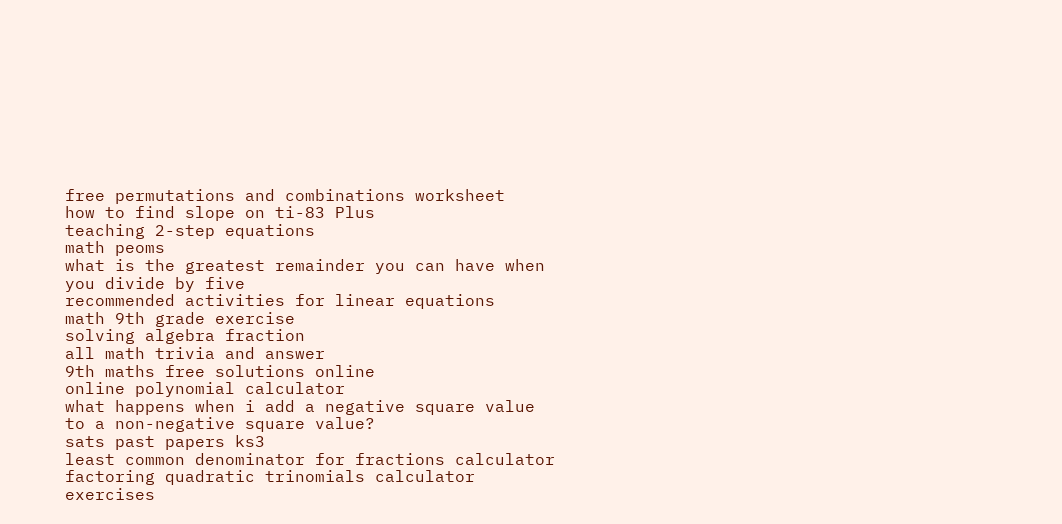free permutations and combinations worksheet
how to find slope on ti-83 Plus
teaching 2-step equations
math peoms
what is the greatest remainder you can have when you divide by five
recommended activities for linear equations
math 9th grade exercise
solving algebra fraction
all math trivia and answer
9th maths free solutions online
online polynomial calculator
what happens when i add a negative square value to a non-negative square value?
sats past papers ks3
least common denominator for fractions calculator
factoring quadratic trinomials calculator
exercises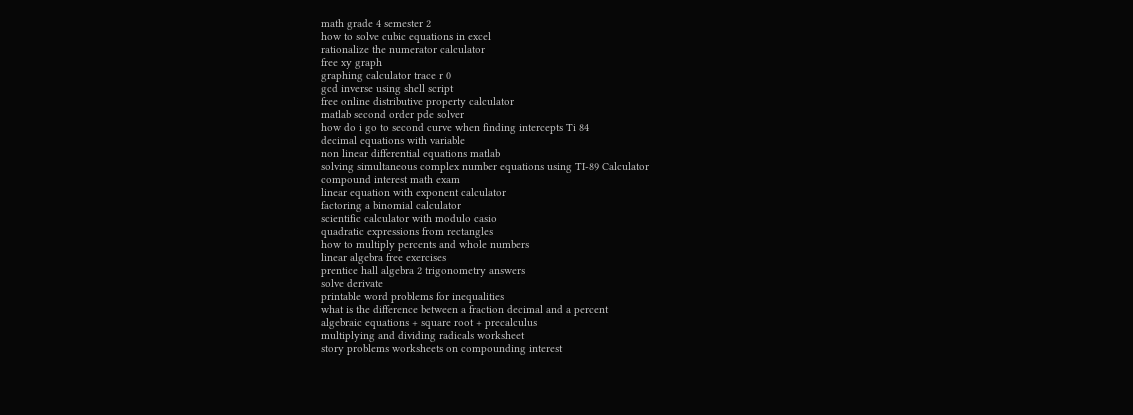math grade 4 semester 2
how to solve cubic equations in excel
rationalize the numerator calculator
free xy graph
graphing calculator trace r 0
gcd inverse using shell script
free online distributive property calculator
matlab second order pde solver
how do i go to second curve when finding intercepts Ti 84
decimal equations with variable
non linear differential equations matlab
solving simultaneous complex number equations using TI-89 Calculator
compound interest math exam
linear equation with exponent calculator
factoring a binomial calculator
scientific calculator with modulo casio
quadratic expressions from rectangles
how to multiply percents and whole numbers
linear algebra free exercises
prentice hall algebra 2 trigonometry answers
solve derivate
printable word problems for inequalities
what is the difference between a fraction decimal and a percent
algebraic equations + square root + precalculus
multiplying and dividing radicals worksheet
story problems worksheets on compounding interest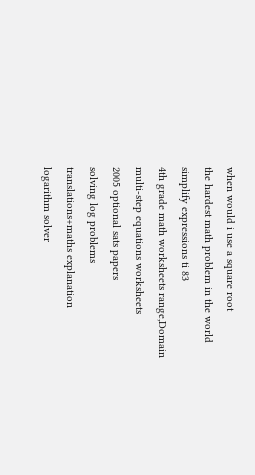when would i use a square root
the hardest math problem in the world
simplify expressions ti 83
4th grade math worksheets range,Domain
multi-step equations worksheets
2005 optional sats papers
solving log problems
translations+maths explanation
logarithm solver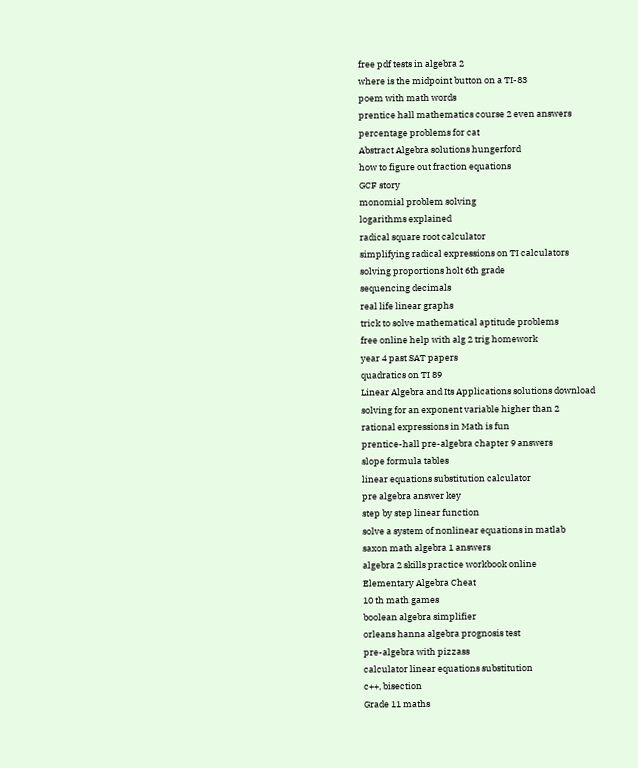free pdf tests in algebra 2
where is the midpoint button on a TI-83
poem with math words
prentice hall mathematics course 2 even answers
percentage problems for cat
Abstract Algebra solutions hungerford
how to figure out fraction equations
GCF story
monomial problem solving
logarithms explained
radical square root calculator
simplifying radical expressions on TI calculators
solving proportions holt 6th grade
sequencing decimals
real life linear graphs
trick to solve mathematical aptitude problems
free online help with alg 2 trig homework
year 4 past SAT papers
quadratics on TI 89
Linear Algebra and Its Applications solutions download
solving for an exponent variable higher than 2
rational expressions in Math is fun
prentice-hall pre-algebra chapter 9 answers
slope formula tables
linear equations substitution calculator
pre algebra answer key
step by step linear function
solve a system of nonlinear equations in matlab
saxon math algebra 1 answers
algebra 2 skills practice workbook online
Elementary Algebra Cheat
10 th math games
boolean algebra simplifier
orleans hanna algebra prognosis test
pre-algebra with pizzass
calculator linear equations substitution
c++, bisection
Grade 11 maths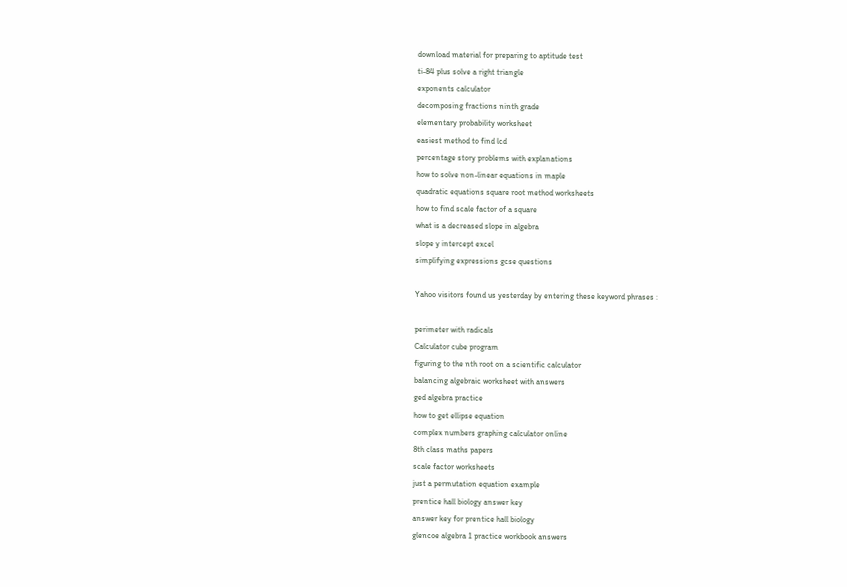download material for preparing to aptitude test
ti-84 plus solve a right triangle
exponents calculator
decomposing fractions ninth grade
elementary probability worksheet
easiest method to find lcd
percentage story problems with explanations
how to solve non-linear equations in maple
quadratic equations square root method worksheets
how to find scale factor of a square
what is a decreased slope in algebra
slope y intercept excel
simplifying expressions gcse questions

Yahoo visitors found us yesterday by entering these keyword phrases :

perimeter with radicals
Calculator cube program
figuring to the nth root on a scientific calculator
balancing algebraic worksheet with answers
ged algebra practice
how to get ellipse equation
complex numbers graphing calculator online
8th class maths papers
scale factor worksheets
just a permutation equation example
prentice hall biology answer key
answer key for prentice hall biology
glencoe algebra 1 practice workbook answers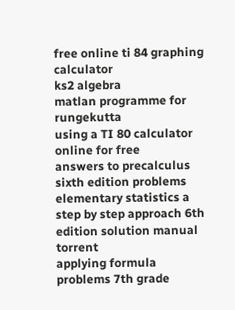free online ti 84 graphing calculator
ks2 algebra
matlan programme for rungekutta
using a TI 80 calculator online for free
answers to precalculus sixth edition problems
elementary statistics a step by step approach 6th edition solution manual torrent
applying formula problems 7th grade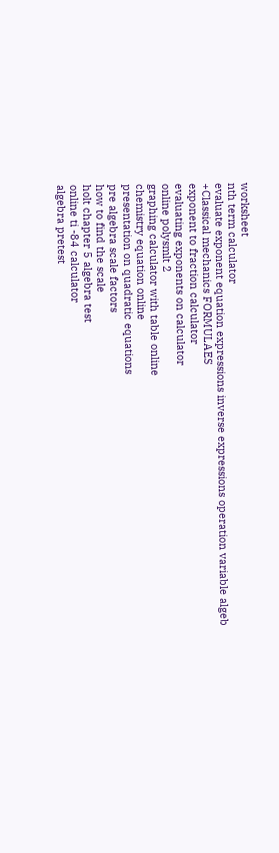worksheet
nth term calculator
evaluate exponent equation expressions inverse expressions operation variable algeb
+Classical mechanics FORMULAES
exponent to fraction calculator
evaluating exponents on calculator
online polysmlt 2
graphing calculator with table online
chemistry equation online
presentation on quadratic equations
pre algebra scale factors
how to find the scale
holt chapter 5 algebra test
online ti -84 calculator
algebra pretest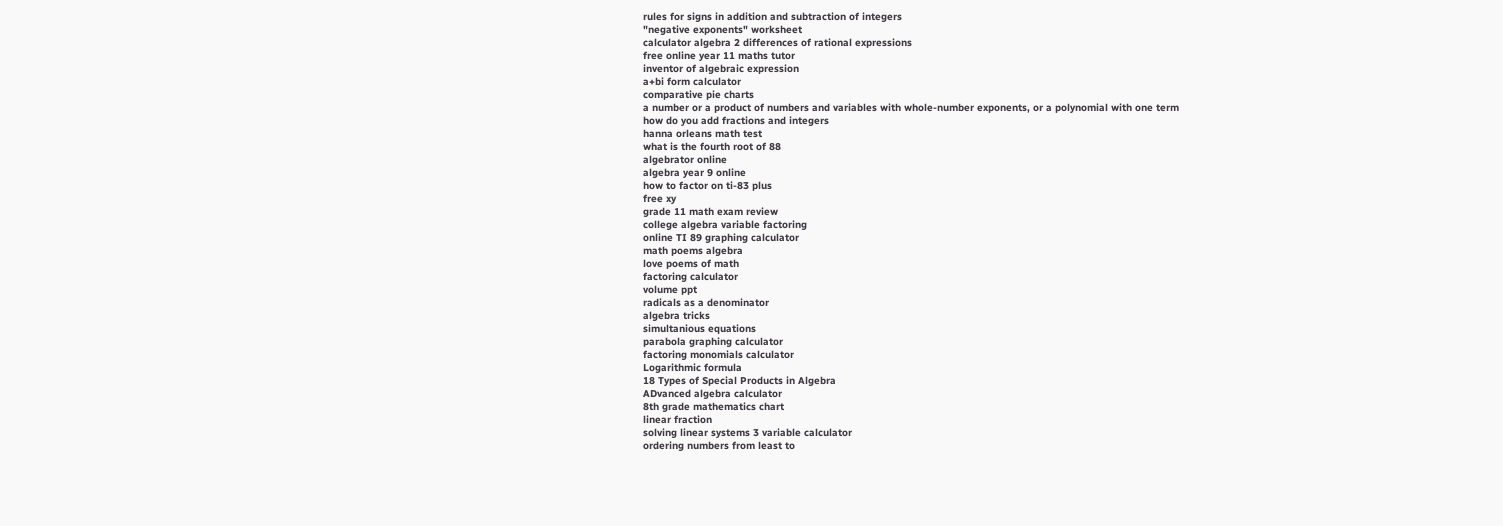rules for signs in addition and subtraction of integers
"negative exponents" worksheet
calculator algebra 2 differences of rational expressions
free online year 11 maths tutor
inventor of algebraic expression
a+bi form calculator
comparative pie charts
a number or a product of numbers and variables with whole-number exponents, or a polynomial with one term
how do you add fractions and integers
hanna orleans math test
what is the fourth root of 88
algebrator online
algebra year 9 online
how to factor on ti-83 plus
free xy
grade 11 math exam review
college algebra variable factoring
online TI 89 graphing calculator
math poems algebra
love poems of math
factoring calculator
volume ppt
radicals as a denominator
algebra tricks
simultanious equations
parabola graphing calculator
factoring monomials calculator
Logarithmic formula
18 Types of Special Products in Algebra
ADvanced algebra calculator
8th grade mathematics chart
linear fraction
solving linear systems 3 variable calculator
ordering numbers from least to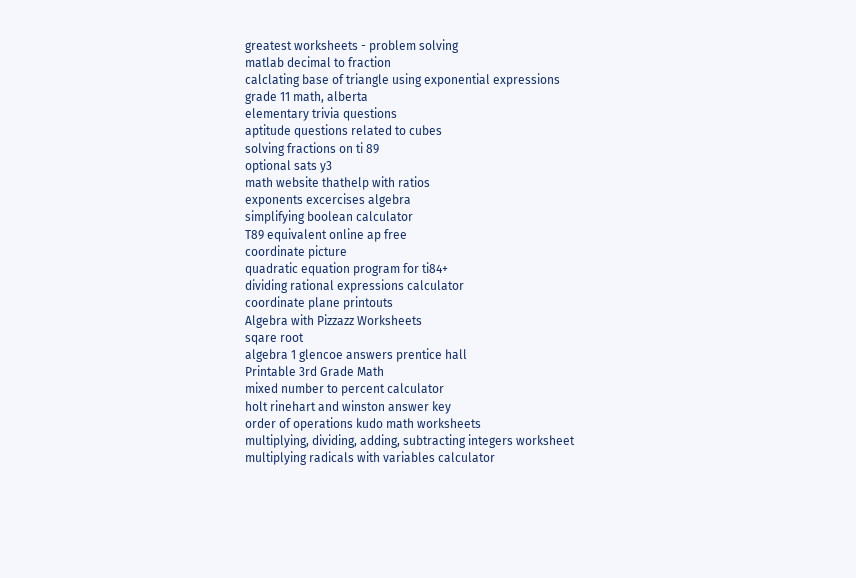greatest worksheets - problem solving
matlab decimal to fraction
calclating base of triangle using exponential expressions
grade 11 math, alberta
elementary trivia questions
aptitude questions related to cubes
solving fractions on ti 89
optional sats y3
math website thathelp with ratios
exponents excercises algebra
simplifying boolean calculator
T89 equivalent online ap free
coordinate picture
quadratic equation program for ti84+
dividing rational expressions calculator
coordinate plane printouts
Algebra with Pizzazz Worksheets
sqare root
algebra 1 glencoe answers prentice hall
Printable 3rd Grade Math
mixed number to percent calculator
holt rinehart and winston answer key
order of operations kudo math worksheets
multiplying, dividing, adding, subtracting integers worksheet
multiplying radicals with variables calculator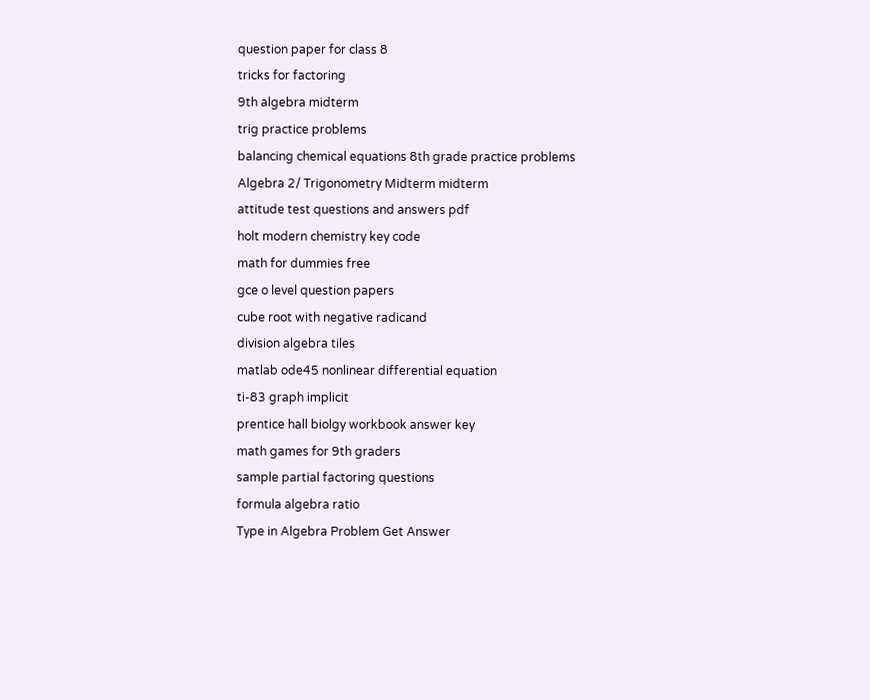question paper for class 8
tricks for factoring
9th algebra midterm
trig practice problems
balancing chemical equations 8th grade practice problems
Algebra 2/ Trigonometry Midterm midterm
attitude test questions and answers pdf
holt modern chemistry key code
math for dummies free
gce o level question papers
cube root with negative radicand
division algebra tiles
matlab ode45 nonlinear differential equation
ti-83 graph implicit
prentice hall biolgy workbook answer key
math games for 9th graders
sample partial factoring questions
formula algebra ratio
Type in Algebra Problem Get Answer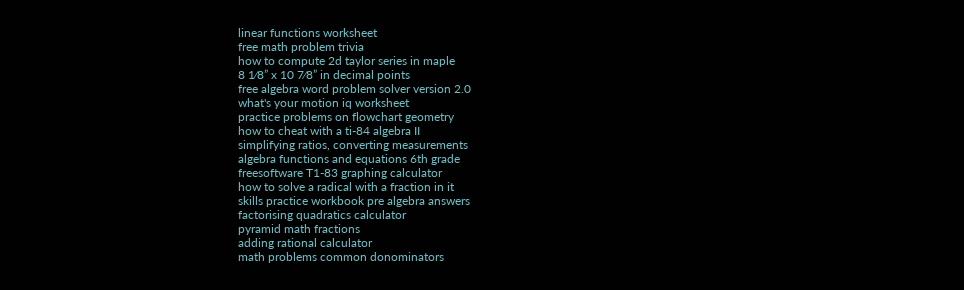linear functions worksheet
free math problem trivia
how to compute 2d taylor series in maple
8 1⁄8” x 10 7⁄8” in decimal points
free algebra word problem solver version 2.0
what's your motion iq worksheet
practice problems on flowchart geometry
how to cheat with a ti-84 algebra II
simplifying ratios, converting measurements
algebra functions and equations 6th grade
freesoftware T1-83 graphing calculator
how to solve a radical with a fraction in it
skills practice workbook pre algebra answers
factorising quadratics calculator
pyramid math fractions
adding rational calculator
math problems common donominators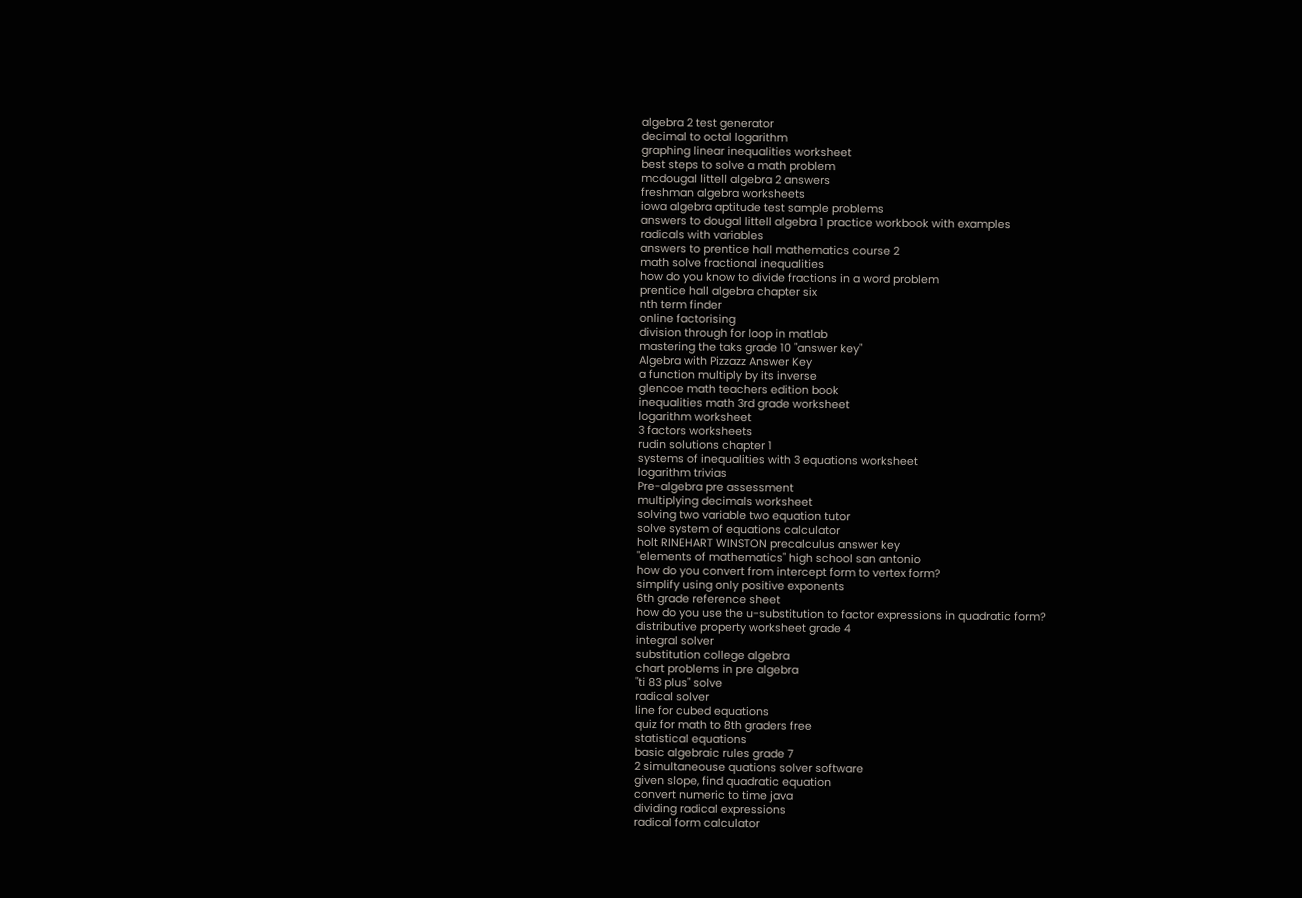algebra 2 test generator
decimal to octal logarithm
graphing linear inequalities worksheet
best steps to solve a math problem
mcdougal littell algebra 2 answers
freshman algebra worksheets
iowa algebra aptitude test sample problems
answers to dougal littell algebra 1 practice workbook with examples
radicals with variables
answers to prentice hall mathematics course 2
math solve fractional inequalities
how do you know to divide fractions in a word problem
prentice hall algebra chapter six
nth term finder
online factorising
division through for loop in matlab
mastering the taks grade 10 "answer key"
Algebra with Pizzazz Answer Key
a function multiply by its inverse
glencoe math teachers edition book
inequalities math 3rd grade worksheet
logarithm worksheet
3 factors worksheets
rudin solutions chapter 1
systems of inequalities with 3 equations worksheet
logarithm trivias
Pre-algebra pre assessment
multiplying decimals worksheet
solving two variable two equation tutor
solve system of equations calculator
holt RINEHART WINSTON precalculus answer key
"elements of mathematics" high school san antonio
how do you convert from intercept form to vertex form?
simplify using only positive exponents
6th grade reference sheet
how do you use the u-substitution to factor expressions in quadratic form?
distributive property worksheet grade 4
integral solver
substitution college algebra
chart problems in pre algebra
"ti 83 plus" solve
radical solver
line for cubed equations
quiz for math to 8th graders free
statistical equations
basic algebraic rules grade 7
2 simultaneouse quations solver software
given slope, find quadratic equation
convert numeric to time java
dividing radical expressions
radical form calculator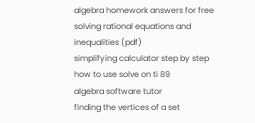algebra homework answers for free
solving rational equations and inequalities (pdf)
simplifying calculator step by step
how to use solve on ti 89
algebra software tutor
finding the vertices of a set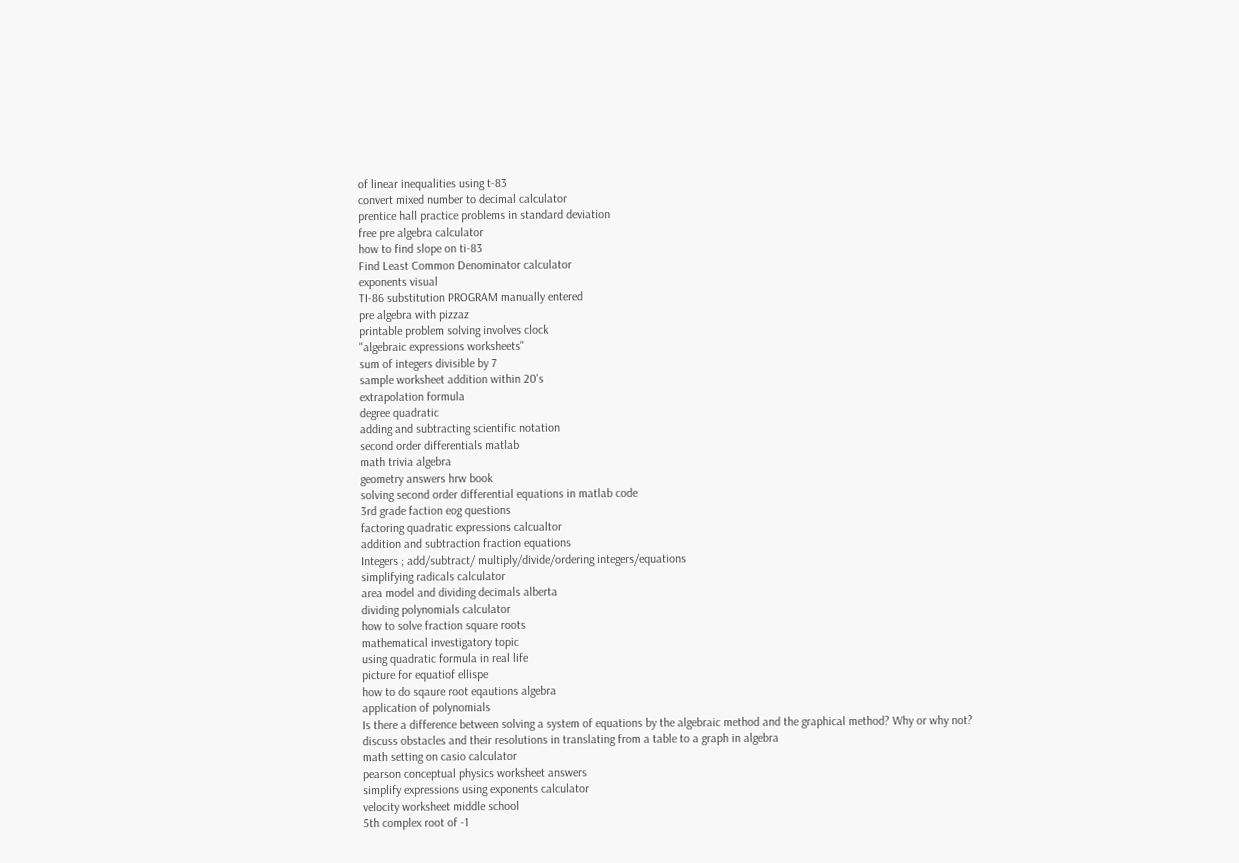of linear inequalities using t-83
convert mixed number to decimal calculator
prentice hall practice problems in standard deviation
free pre algebra calculator
how to find slope on ti-83
Find Least Common Denominator calculator
exponents visual
TI-86 substitution PROGRAM manually entered
pre algebra with pizzaz
printable problem solving involves clock
"algebraic expressions worksheets"
sum of integers divisible by 7
sample worksheet addition within 20's
extrapolation formula
degree quadratic
adding and subtracting scientific notation
second order differentials matlab
math trivia algebra
geometry answers hrw book
solving second order differential equations in matlab code
3rd grade faction eog questions
factoring quadratic expressions calcualtor
addition and subtraction fraction equations
Integers ; add/subtract/ multiply/divide/ordering integers/equations
simplifying radicals calculator
area model and dividing decimals alberta
dividing polynomials calculator
how to solve fraction square roots
mathematical investigatory topic
using quadratic formula in real life
picture for equatiof ellispe
how to do sqaure root eqautions algebra
application of polynomials
Is there a difference between solving a system of equations by the algebraic method and the graphical method? Why or why not?
discuss obstacles and their resolutions in translating from a table to a graph in algebra
math setting on casio calculator
pearson conceptual physics worksheet answers
simplify expressions using exponents calculator
velocity worksheet middle school
5th complex root of -1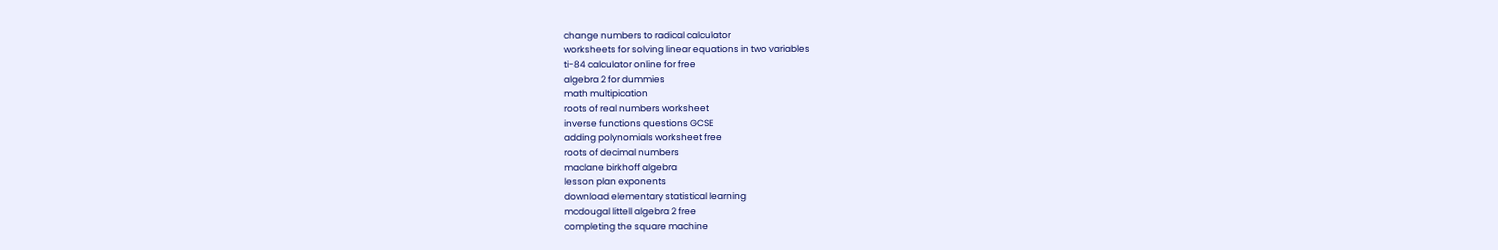change numbers to radical calculator
worksheets for solving linear equations in two variables
ti-84 calculator online for free
algebra 2 for dummies
math multipication
roots of real numbers worksheet
inverse functions questions GCSE
adding polynomials worksheet free
roots of decimal numbers
maclane birkhoff algebra
lesson plan exponents
download elementary statistical learning
mcdougal littell algebra 2 free
completing the square machine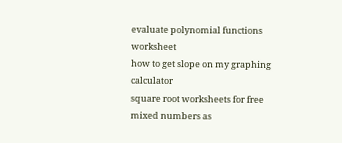evaluate polynomial functions worksheet
how to get slope on my graphing calculator
square root worksheets for free
mixed numbers as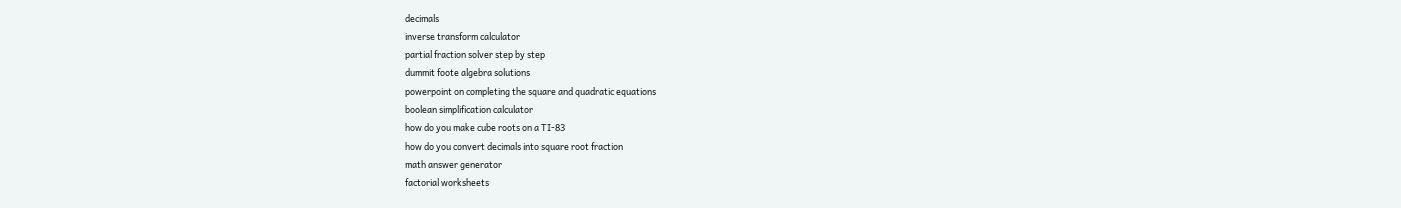decimals
inverse transform calculator
partial fraction solver step by step
dummit foote algebra solutions
powerpoint on completing the square and quadratic equations
boolean simplification calculator
how do you make cube roots on a TI-83
how do you convert decimals into square root fraction
math answer generator
factorial worksheets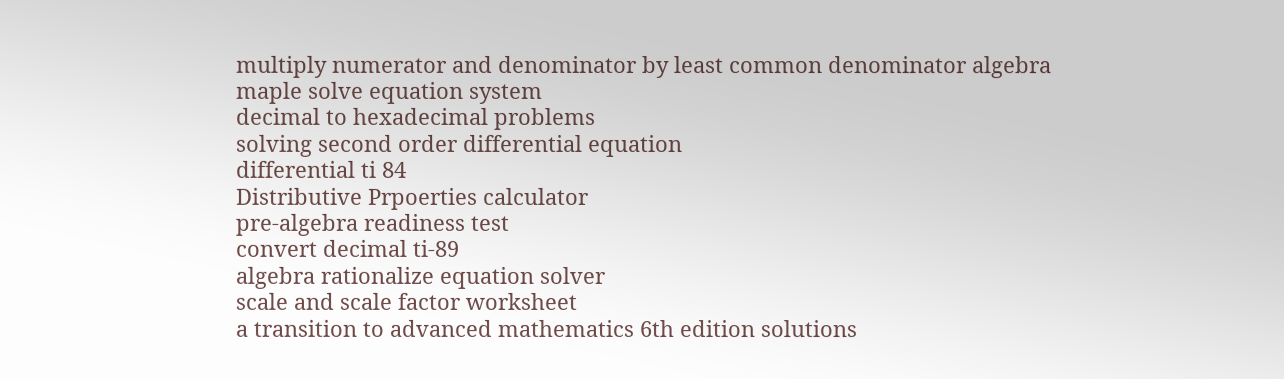multiply numerator and denominator by least common denominator algebra
maple solve equation system
decimal to hexadecimal problems
solving second order differential equation
differential ti 84
Distributive Prpoerties calculator
pre-algebra readiness test
convert decimal ti-89
algebra rationalize equation solver
scale and scale factor worksheet
a transition to advanced mathematics 6th edition solutions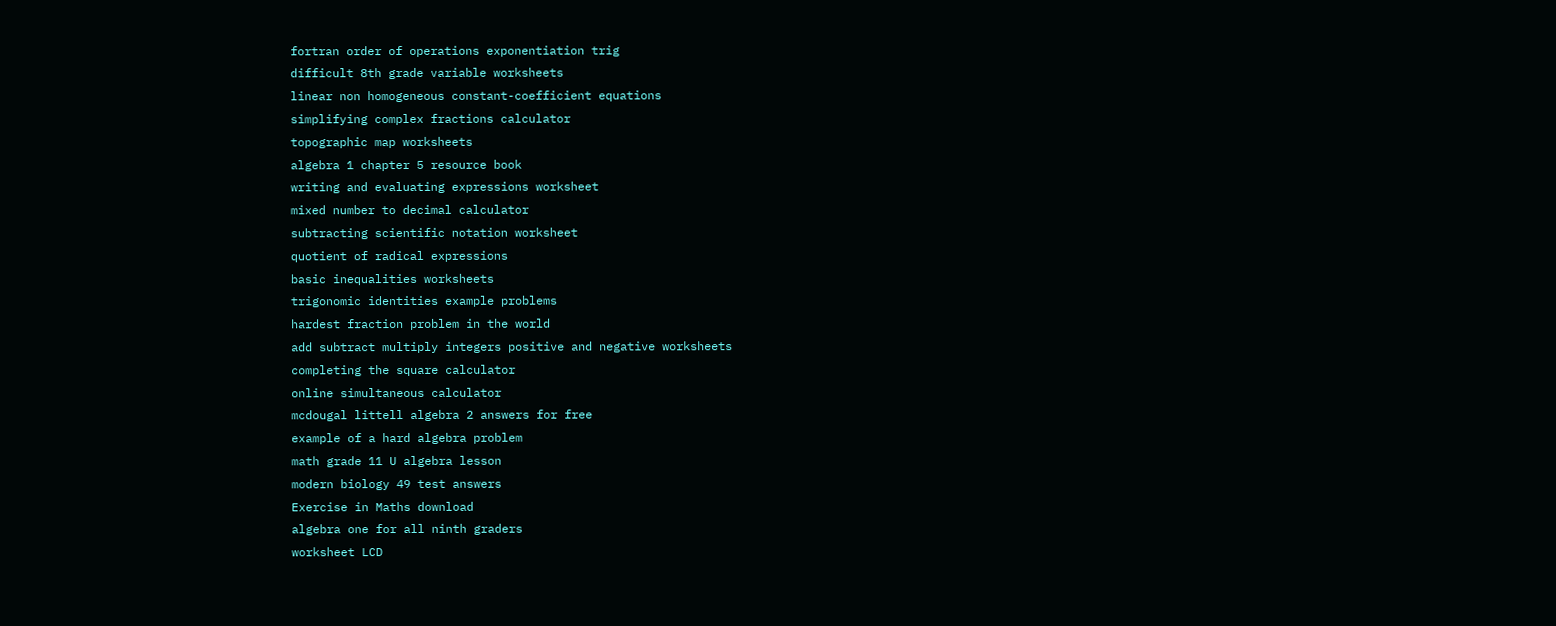fortran order of operations exponentiation trig
difficult 8th grade variable worksheets
linear non homogeneous constant-coefficient equations
simplifying complex fractions calculator
topographic map worksheets
algebra 1 chapter 5 resource book
writing and evaluating expressions worksheet
mixed number to decimal calculator
subtracting scientific notation worksheet
quotient of radical expressions
basic inequalities worksheets
trigonomic identities example problems
hardest fraction problem in the world
add subtract multiply integers positive and negative worksheets
completing the square calculator
online simultaneous calculator
mcdougal littell algebra 2 answers for free
example of a hard algebra problem
math grade 11 U algebra lesson
modern biology 49 test answers
Exercise in Maths download
algebra one for all ninth graders
worksheet LCD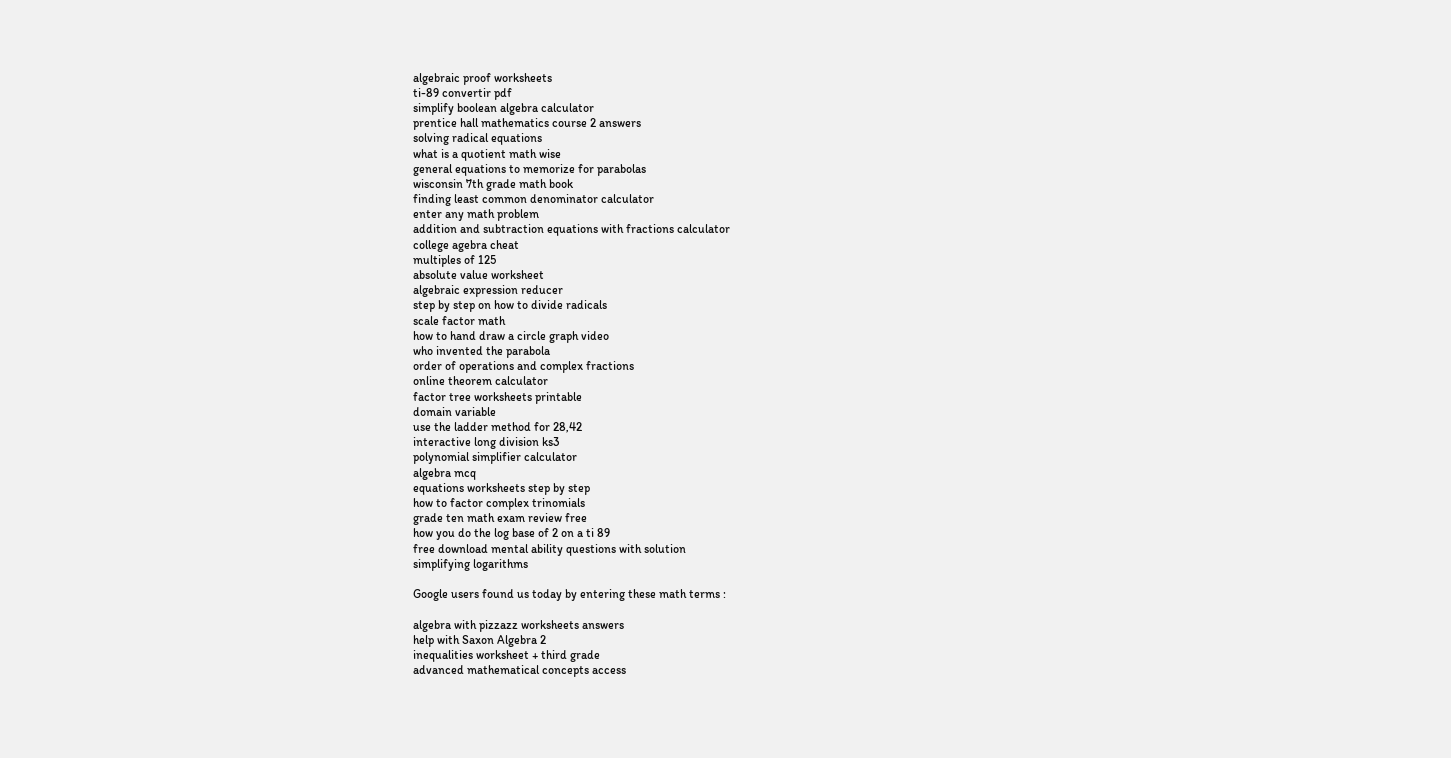algebraic proof worksheets
ti-89 convertir pdf
simplify boolean algebra calculator
prentice hall mathematics course 2 answers
solving radical equations
what is a quotient math wise
general equations to memorize for parabolas
wisconsin 7th grade math book
finding least common denominator calculator
enter any math problem
addition and subtraction equations with fractions calculator
college agebra cheat
multiples of 125
absolute value worksheet
algebraic expression reducer
step by step on how to divide radicals
scale factor math
how to hand draw a circle graph video
who invented the parabola
order of operations and complex fractions
online theorem calculator
factor tree worksheets printable
domain variable
use the ladder method for 28,42
interactive long division ks3
polynomial simplifier calculator
algebra mcq
equations worksheets step by step
how to factor complex trinomials
grade ten math exam review free
how you do the log base of 2 on a ti 89
free download mental ability questions with solution
simplifying logarithms

Google users found us today by entering these math terms :

algebra with pizzazz worksheets answers
help with Saxon Algebra 2
inequalities worksheet + third grade
advanced mathematical concepts access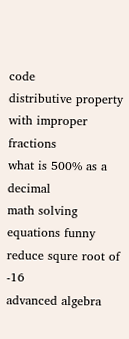code
distributive property with improper fractions
what is 500% as a decimal
math solving equations funny
reduce squre root of -16
advanced algebra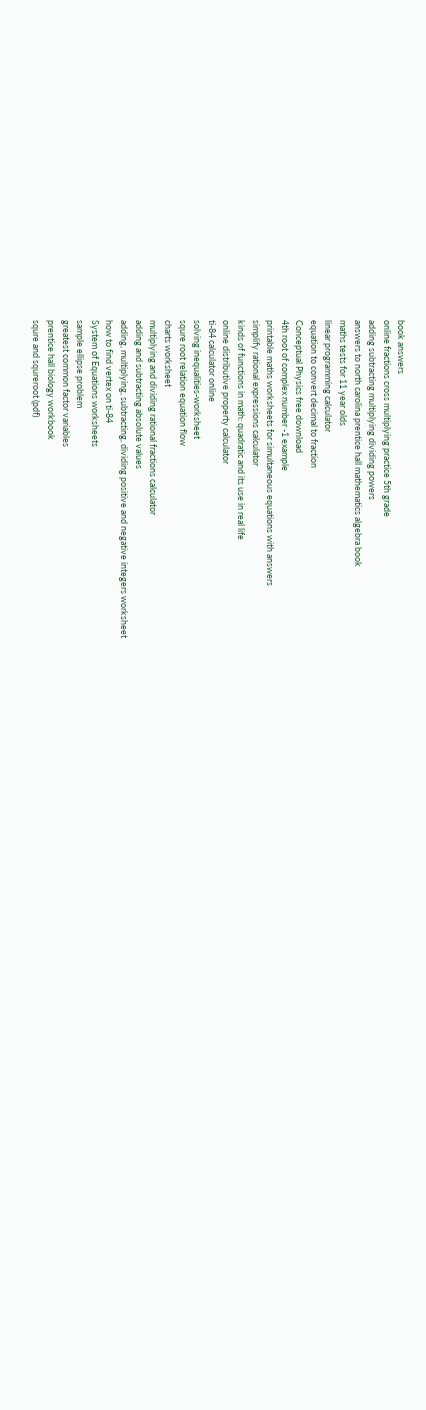book answers
online fractions cross multiplying practice 5th grade
adding subtracting multiplying dividing powers
answers to north carolina prentice hall mathematics algebra book
maths tests for 11 year olds
linear programming calculator
equation to convert decimal to fraction
Conceptual Physics free download
4th root of complex number -1 example
printable maths worksheets for simultaneous equations with answers
simplify rational expressions calculator
kinds of functions in math: quadratic and its use in real life
online distributive property calculator
ti-84 calculator online
solving inequalities-worksheet
squre root relation equation flow
charts worksheet
multiplying and dividing rational fractions calculator
adding and subtracting absolute values
adding, multiplying, subtracting, dividing positive and negative integers worksheet
how to find vertex on ti-84
System of Equations worksheets
sample ellipse problem
greatest common factor variables
prentice hall biology workbook
squre and squreroot (pdf)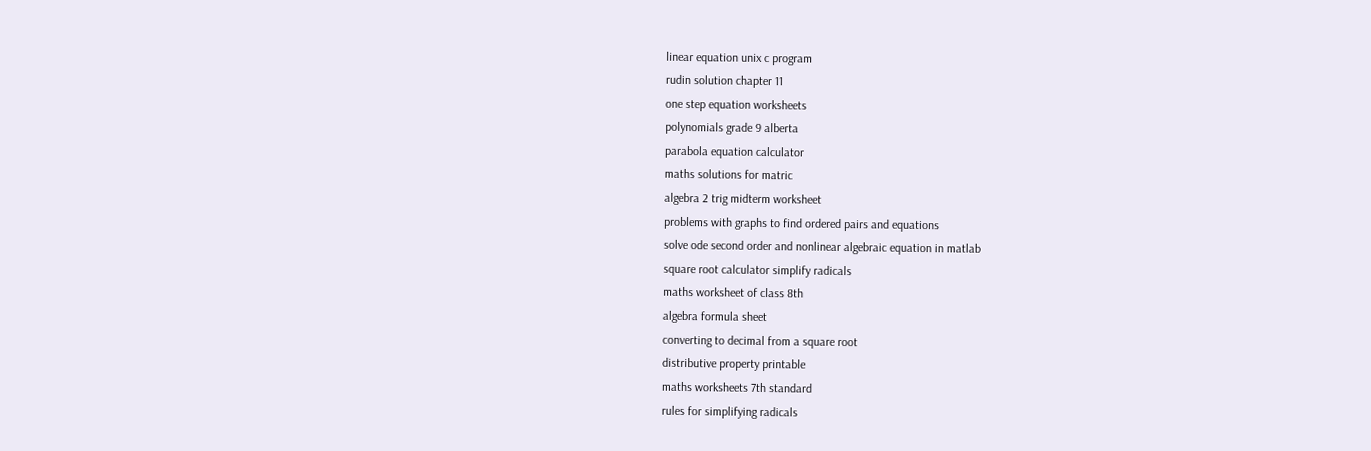linear equation unix c program
rudin solution chapter 11
one step equation worksheets
polynomials grade 9 alberta
parabola equation calculator
maths solutions for matric
algebra 2 trig midterm worksheet
problems with graphs to find ordered pairs and equations
solve ode second order and nonlinear algebraic equation in matlab
square root calculator simplify radicals
maths worksheet of class 8th
algebra formula sheet
converting to decimal from a square root
distributive property printable
maths worksheets 7th standard
rules for simplifying radicals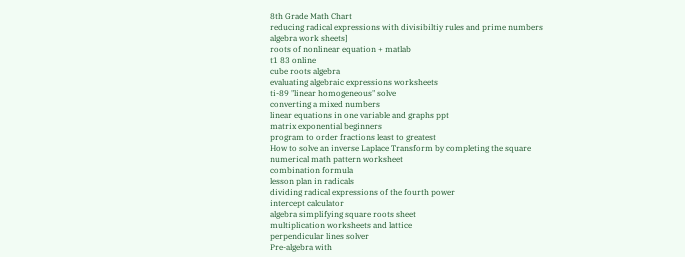8th Grade Math Chart
reducing radical expressions with divisibiltiy rules and prime numbers
algebra work sheets]
roots of nonlinear equation + matlab
t1 83 online
cube roots algebra
evaluating algebraic expressions worksheets
ti-89 "linear homogeneous" solve
converting a mixed numbers
linear equations in one variable and graphs ppt
matrix exponential beginners
program to order fractions least to greatest
How to solve an inverse Laplace Transform by completing the square
numerical math pattern worksheet
combination formula
lesson plan in radicals
dividing radical expressions of the fourth power
intercept calculator
algebra simplifying square roots sheet
multiplication worksheets and lattice
perpendicular lines solver
Pre-algebra with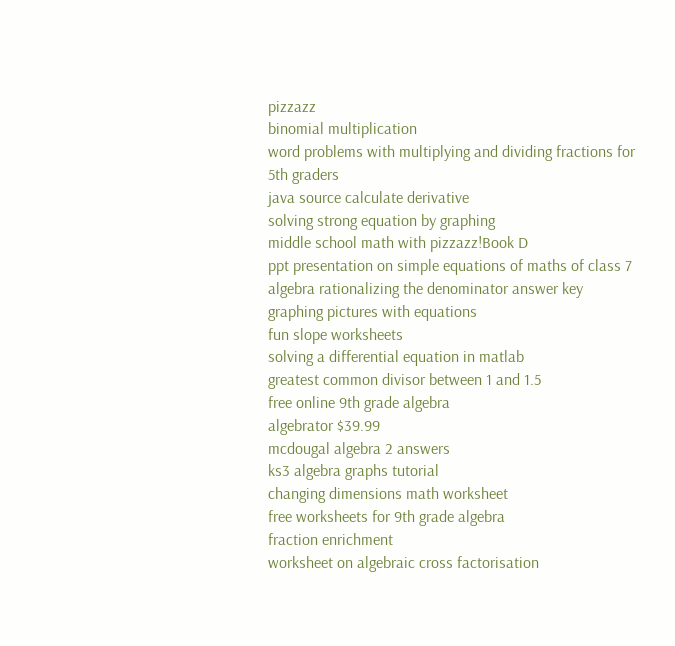pizzazz
binomial multiplication
word problems with multiplying and dividing fractions for 5th graders
java source calculate derivative
solving strong equation by graphing
middle school math with pizzazz!Book D
ppt presentation on simple equations of maths of class 7
algebra rationalizing the denominator answer key
graphing pictures with equations
fun slope worksheets
solving a differential equation in matlab
greatest common divisor between 1 and 1.5
free online 9th grade algebra
algebrator $39.99
mcdougal algebra 2 answers
ks3 algebra graphs tutorial
changing dimensions math worksheet
free worksheets for 9th grade algebra
fraction enrichment
worksheet on algebraic cross factorisation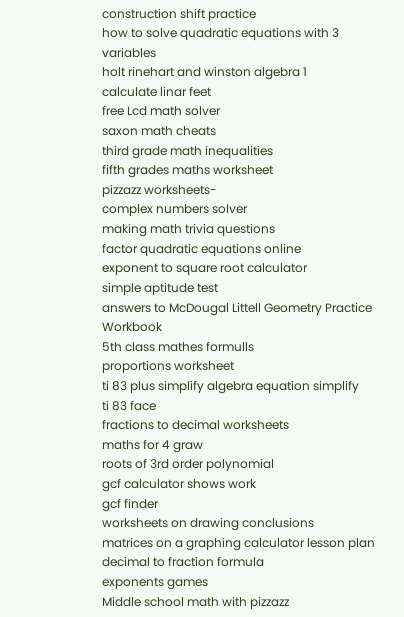construction shift practice
how to solve quadratic equations with 3 variables
holt rinehart and winston algebra 1
calculate linar feet
free Lcd math solver
saxon math cheats
third grade math inequalities
fifth grades maths worksheet
pizzazz worksheets-
complex numbers solver
making math trivia questions
factor quadratic equations online
exponent to square root calculator
simple aptitude test
answers to McDougal Littell Geometry Practice Workbook
5th class mathes formulls
proportions worksheet
ti 83 plus simplify algebra equation simplify
ti 83 face
fractions to decimal worksheets
maths for 4 graw
roots of 3rd order polynomial
gcf calculator shows work
gcf finder
worksheets on drawing conclusions
matrices on a graphing calculator lesson plan
decimal to fraction formula
exponents games
Middle school math with pizzazz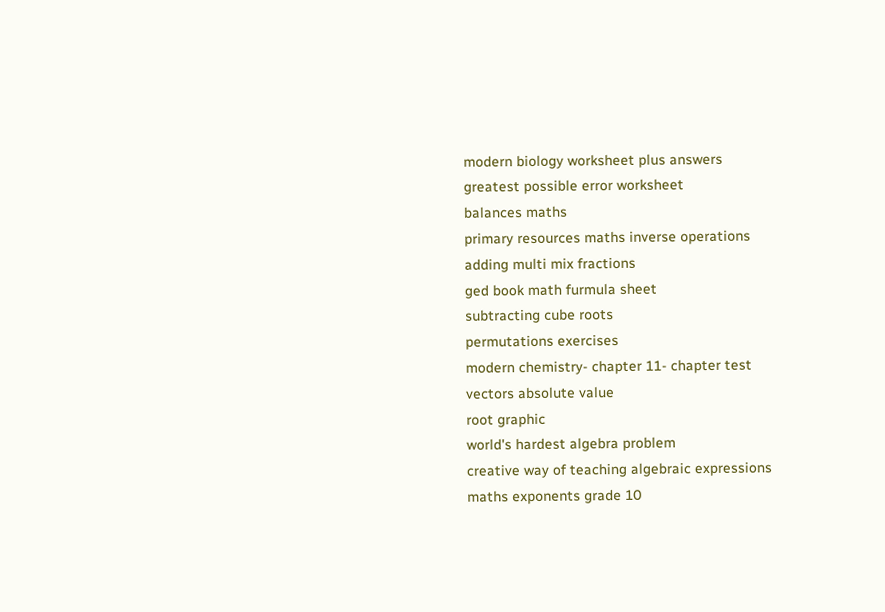modern biology worksheet plus answers
greatest possible error worksheet
balances maths
primary resources maths inverse operations
adding multi mix fractions
ged book math furmula sheet
subtracting cube roots
permutations exercises
modern chemistry- chapter 11- chapter test
vectors absolute value
root graphic
world's hardest algebra problem
creative way of teaching algebraic expressions
maths exponents grade 10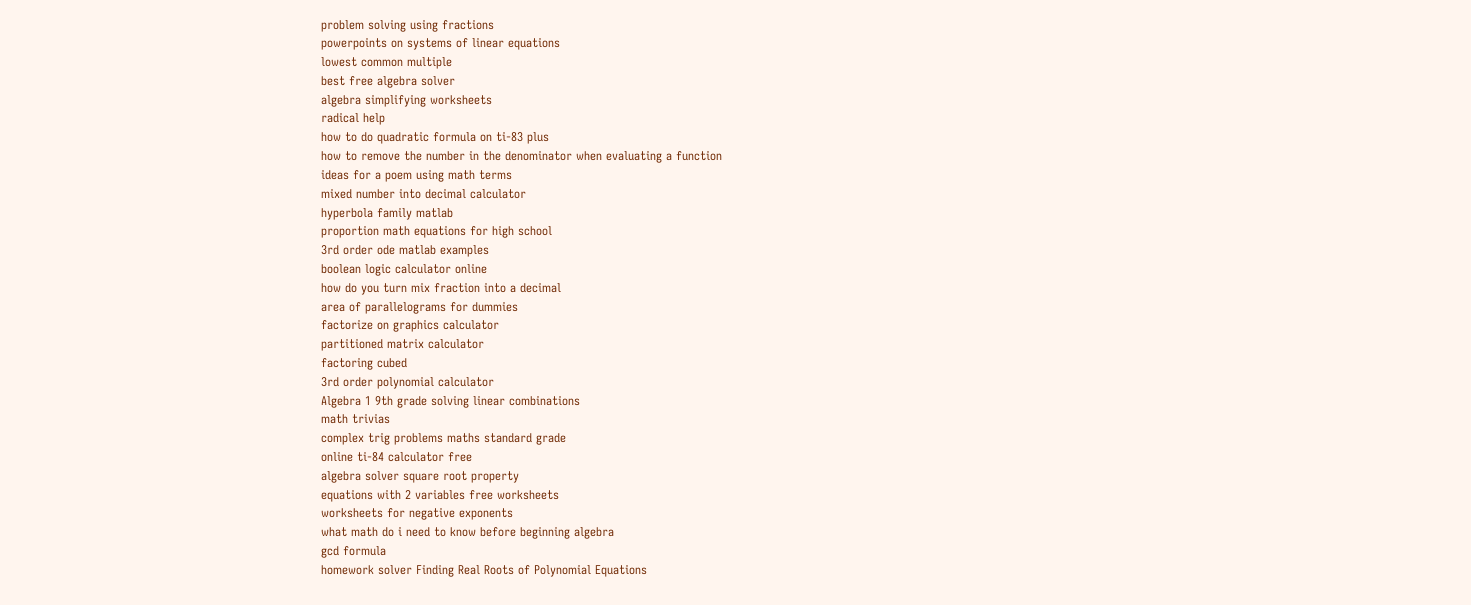problem solving using fractions
powerpoints on systems of linear equations
lowest common multiple
best free algebra solver
algebra simplifying worksheets
radical help
how to do quadratic formula on ti-83 plus
how to remove the number in the denominator when evaluating a function
ideas for a poem using math terms
mixed number into decimal calculator
hyperbola family matlab
proportion math equations for high school
3rd order ode matlab examples
boolean logic calculator online
how do you turn mix fraction into a decimal
area of parallelograms for dummies
factorize on graphics calculator
partitioned matrix calculator
factoring cubed
3rd order polynomial calculator
Algebra 1 9th grade solving linear combinations
math trivias
complex trig problems maths standard grade
online ti-84 calculator free
algebra solver square root property
equations with 2 variables free worksheets
worksheets for negative exponents
what math do i need to know before beginning algebra
gcd formula
homework solver Finding Real Roots of Polynomial Equations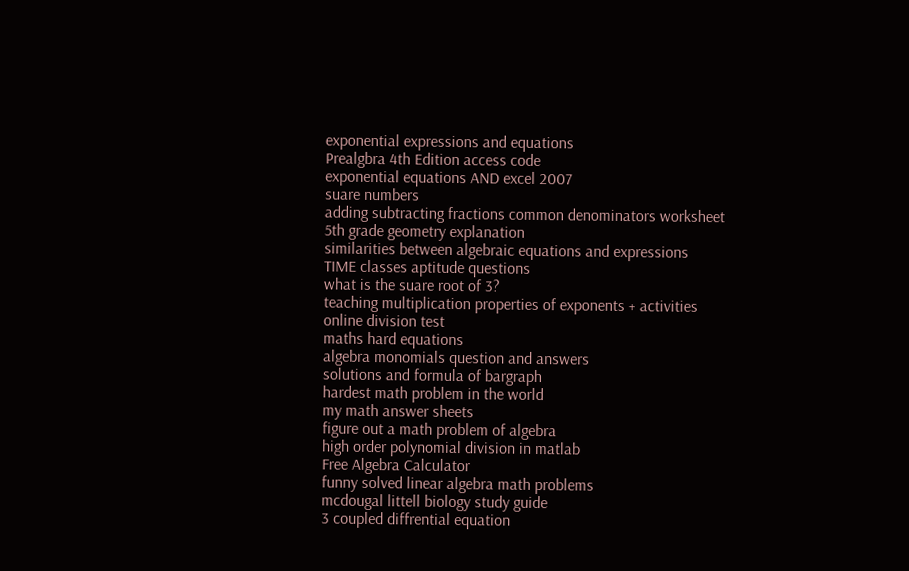exponential expressions and equations
Prealgbra 4th Edition access code
exponential equations AND excel 2007
suare numbers
adding subtracting fractions common denominators worksheet
5th grade geometry explanation
similarities between algebraic equations and expressions
TIME classes aptitude questions
what is the suare root of 3?
teaching multiplication properties of exponents + activities
online division test
maths hard equations
algebra monomials question and answers
solutions and formula of bargraph
hardest math problem in the world
my math answer sheets
figure out a math problem of algebra
high order polynomial division in matlab
Free Algebra Calculator
funny solved linear algebra math problems
mcdougal littell biology study guide
3 coupled diffrential equation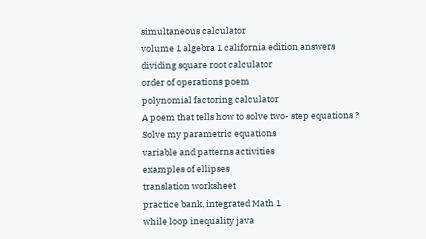simultaneous calculator
volume 1 algebra 1 california edition answers
dividing square root calculator
order of operations poem
polynomial factoring calculator
A poem that tells how to solve two- step equations ?
Solve my parametric equations
variable and patterns activities
examples of ellipses
translation worksheet
practice bank, integrated Math 1
while loop inequality java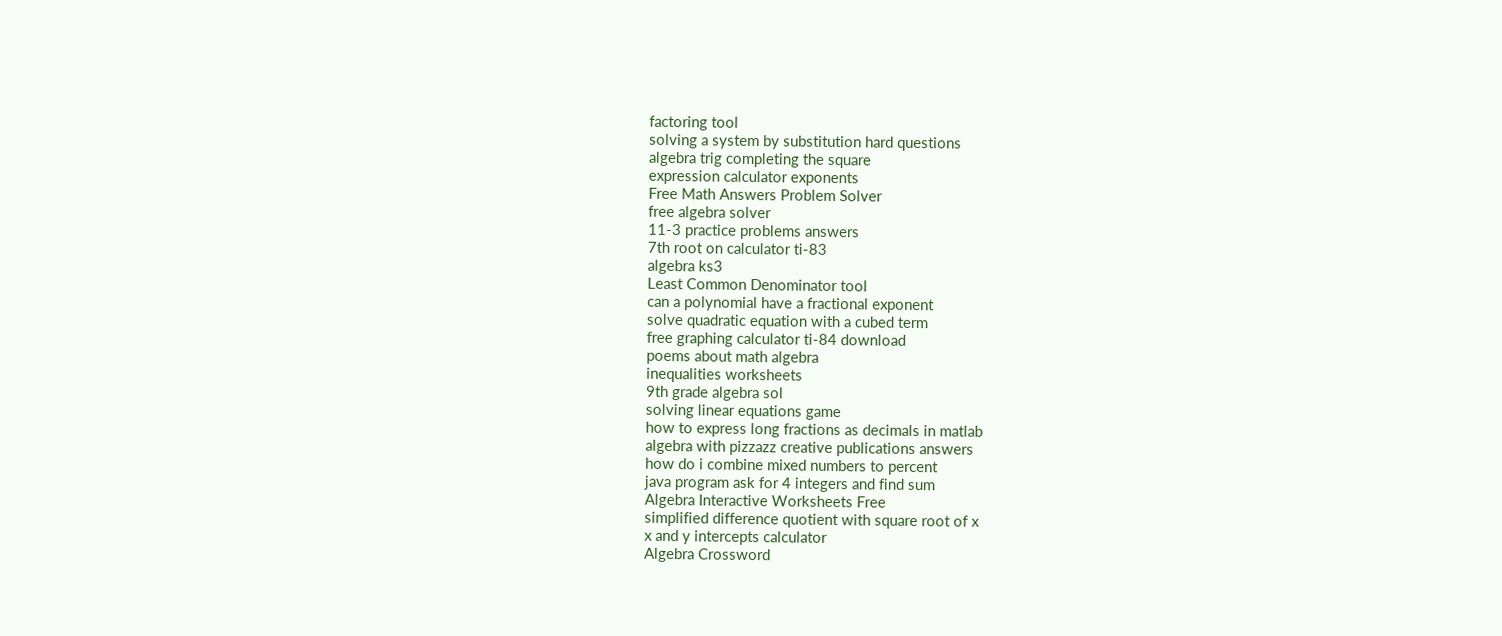factoring tool
solving a system by substitution hard questions
algebra trig completing the square
expression calculator exponents
Free Math Answers Problem Solver
free algebra solver
11-3 practice problems answers
7th root on calculator ti-83
algebra ks3
Least Common Denominator tool
can a polynomial have a fractional exponent
solve quadratic equation with a cubed term
free graphing calculator ti-84 download
poems about math algebra
inequalities worksheets
9th grade algebra sol
solving linear equations game
how to express long fractions as decimals in matlab
algebra with pizzazz creative publications answers
how do i combine mixed numbers to percent
java program ask for 4 integers and find sum
Algebra Interactive Worksheets Free
simplified difference quotient with square root of x
x and y intercepts calculator
Algebra Crossword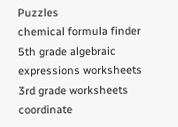Puzzles
chemical formula finder
5th grade algebraic expressions worksheets
3rd grade worksheets coordinate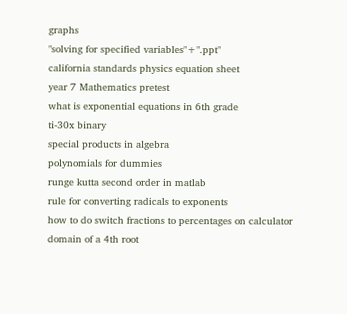graphs
"solving for specified variables"+".ppt"
california standards physics equation sheet
year 7 Mathematics pretest
what is exponential equations in 6th grade
ti-30x binary
special products in algebra
polynomials for dummies
runge kutta second order in matlab
rule for converting radicals to exponents
how to do switch fractions to percentages on calculator
domain of a 4th root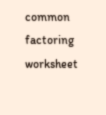common factoring worksheet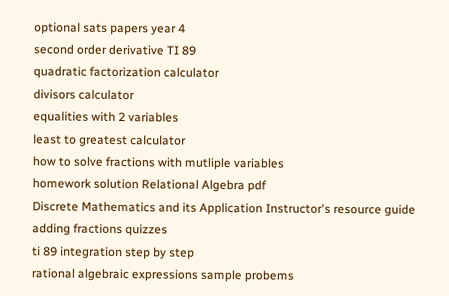optional sats papers year 4
second order derivative TI 89
quadratic factorization calculator
divisors calculator
equalities with 2 variables
least to greatest calculator
how to solve fractions with mutliple variables
homework solution Relational Algebra pdf
Discrete Mathematics and its Application Instructor's resource guide
adding fractions quizzes
ti 89 integration step by step
rational algebraic expressions sample probems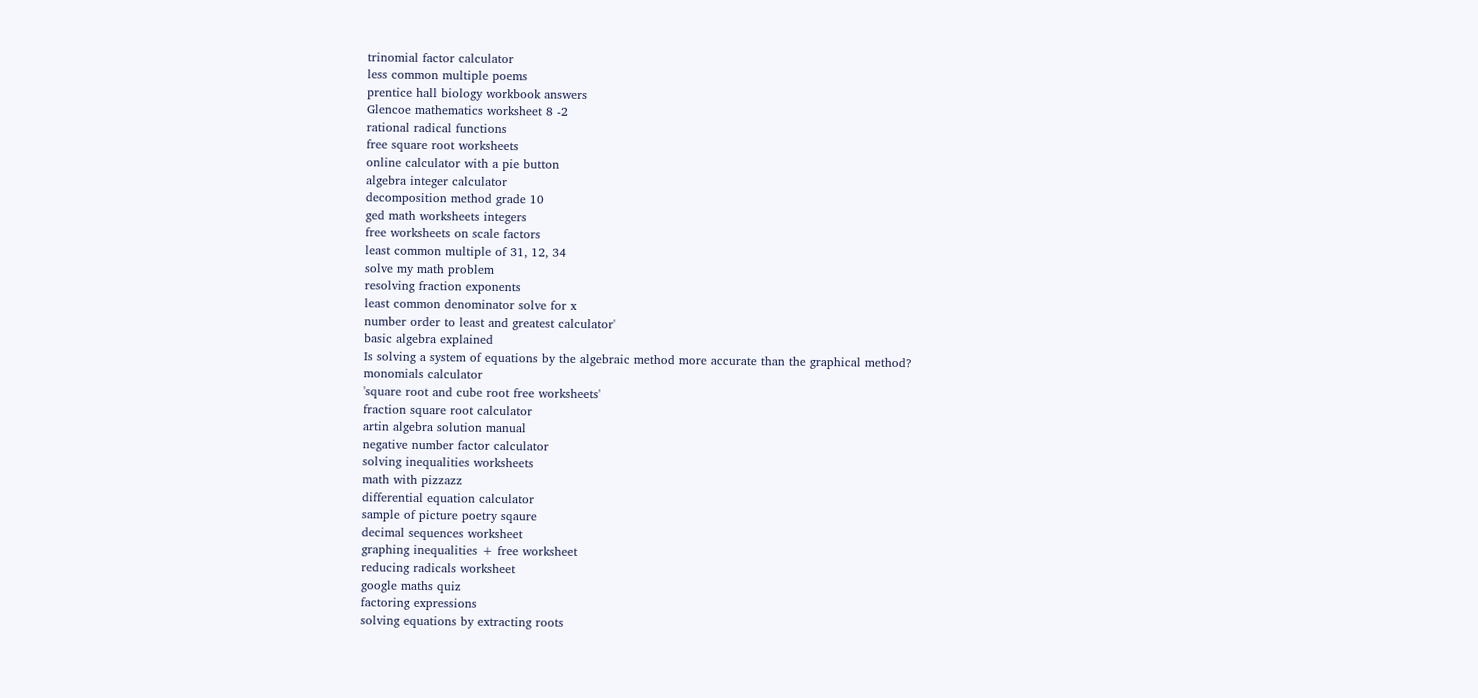trinomial factor calculator
less common multiple poems
prentice hall biology workbook answers
Glencoe mathematics worksheet 8 -2
rational radical functions
free square root worksheets
online calculator with a pie button
algebra integer calculator
decomposition method grade 10
ged math worksheets integers
free worksheets on scale factors
least common multiple of 31, 12, 34
solve my math problem
resolving fraction exponents
least common denominator solve for x
number order to least and greatest calculator'
basic algebra explained
Is solving a system of equations by the algebraic method more accurate than the graphical method?
monomials calculator
'square root and cube root free worksheets'
fraction square root calculator
artin algebra solution manual
negative number factor calculator
solving inequalities worksheets
math with pizzazz
differential equation calculator
sample of picture poetry sqaure
decimal sequences worksheet
graphing inequalities + free worksheet
reducing radicals worksheet
google maths quiz
factoring expressions
solving equations by extracting roots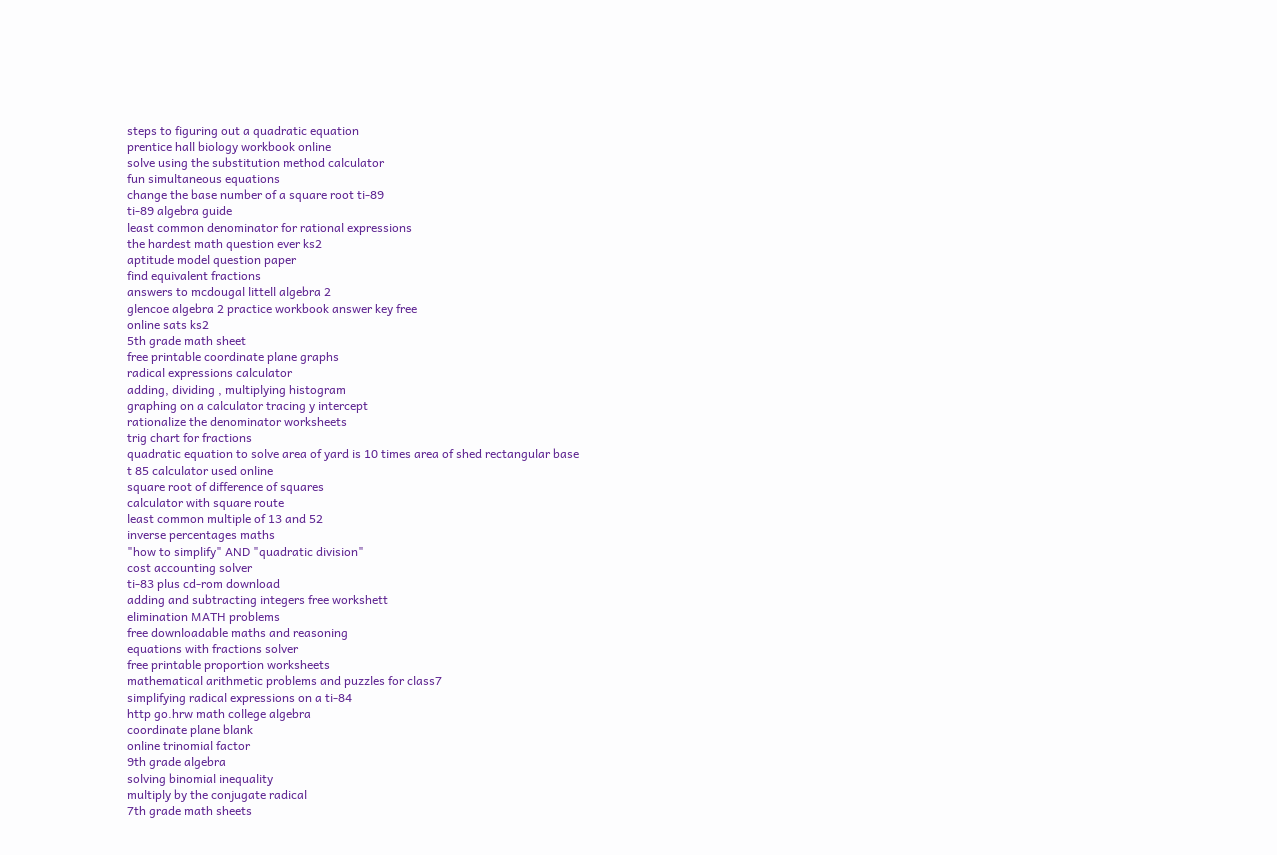steps to figuring out a quadratic equation
prentice hall biology workbook online
solve using the substitution method calculator
fun simultaneous equations
change the base number of a square root ti-89
ti-89 algebra guide
least common denominator for rational expressions
the hardest math question ever ks2
aptitude model question paper
find equivalent fractions
answers to mcdougal littell algebra 2
glencoe algebra 2 practice workbook answer key free
online sats ks2
5th grade math sheet
free printable coordinate plane graphs
radical expressions calculator
adding, dividing , multiplying histogram
graphing on a calculator tracing y intercept
rationalize the denominator worksheets
trig chart for fractions
quadratic equation to solve area of yard is 10 times area of shed rectangular base
t 85 calculator used online
square root of difference of squares
calculator with square route
least common multiple of 13 and 52
inverse percentages maths
"how to simplify" AND "quadratic division"
cost accounting solver
ti-83 plus cd-rom download
adding and subtracting integers free workshett
elimination MATH problems
free downloadable maths and reasoning
equations with fractions solver
free printable proportion worksheets
mathematical arithmetic problems and puzzles for class7
simplifying radical expressions on a ti-84
http go.hrw math college algebra
coordinate plane blank
online trinomial factor
9th grade algebra
solving binomial inequality
multiply by the conjugate radical
7th grade math sheets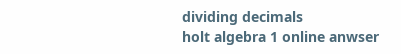dividing decimals
holt algebra 1 online anwser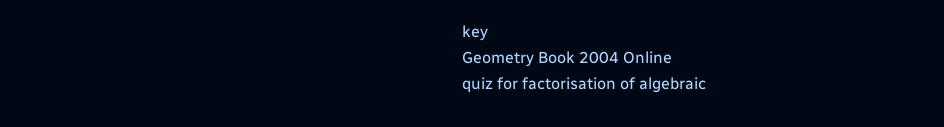key
Geometry Book 2004 Online
quiz for factorisation of algebraic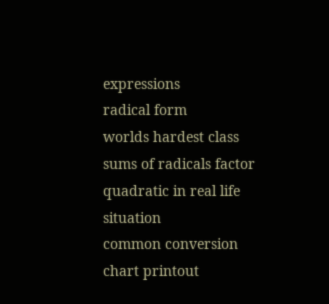expressions
radical form
worlds hardest class
sums of radicals factor
quadratic in real life situation
common conversion chart printout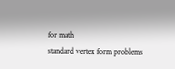for math
standard vertex form problems